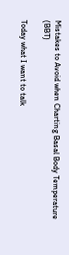Mistakes to Avoid when Charting Basal Body Temperature (BBT)

Today what I want to talk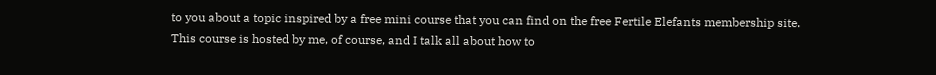to you about a topic inspired by a free mini course that you can find on the free Fertile Elefants membership site. This course is hosted by me, of course, and I talk all about how to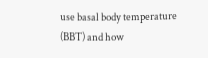use basal body temperature (BBT) and how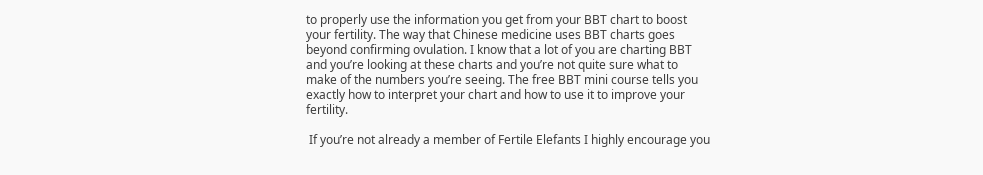to properly use the information you get from your BBT chart to boost your fertility. The way that Chinese medicine uses BBT charts goes beyond confirming ovulation. I know that a lot of you are charting BBT and you’re looking at these charts and you’re not quite sure what to make of the numbers you’re seeing. The free BBT mini course tells you exactly how to interpret your chart and how to use it to improve your fertility.

 If you’re not already a member of Fertile Elefants I highly encourage you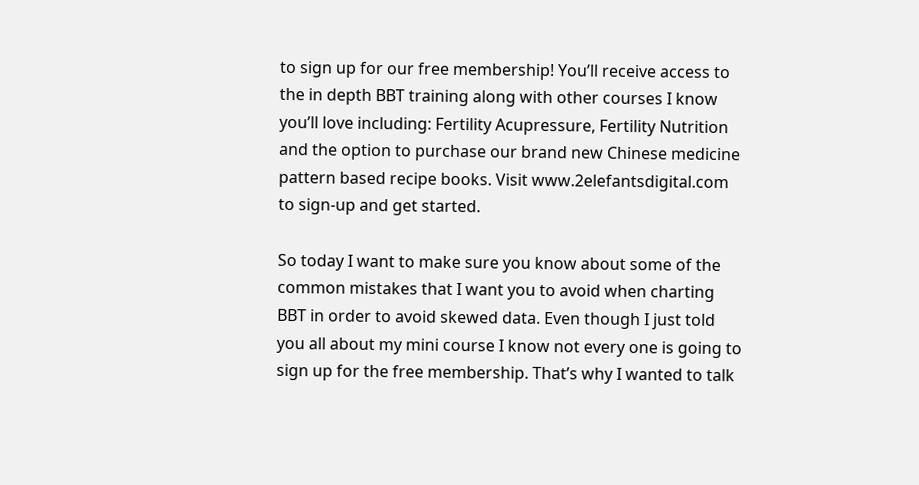to sign up for our free membership! You’ll receive access to the in depth BBT training along with other courses I know you’ll love including: Fertility Acupressure, Fertility Nutrition and the option to purchase our brand new Chinese medicine pattern based recipe books. Visit www.2elefantsdigital.com to sign-up and get started.

So today I want to make sure you know about some of the common mistakes that I want you to avoid when charting BBT in order to avoid skewed data. Even though I just told you all about my mini course I know not every one is going to sign up for the free membership. That’s why I wanted to talk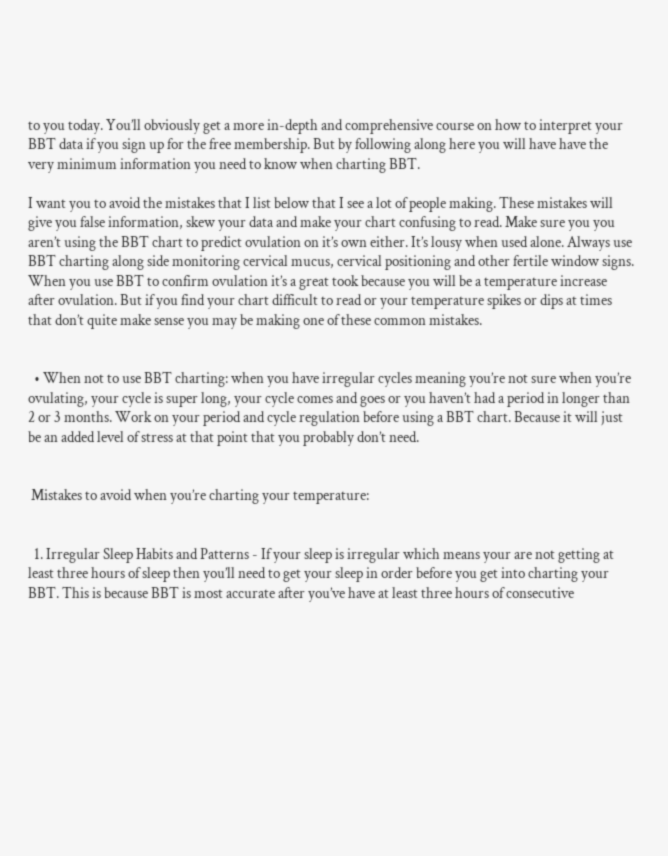to you today. You’ll obviously get a more in-depth and comprehensive course on how to interpret your BBT data if you sign up for the free membership. But by following along here you will have have the very minimum information you need to know when charting BBT.

I want you to avoid the mistakes that I list below that I see a lot of people making. These mistakes will give you false information, skew your data and make your chart confusing to read. Make sure you you aren’t using the BBT chart to predict ovulation on it’s own either. It’s lousy when used alone. Always use BBT charting along side monitoring cervical mucus, cervical positioning and other fertile window signs. When you use BBT to confirm ovulation it’s a great took because you will be a temperature increase after ovulation. But if you find your chart difficult to read or your temperature spikes or dips at times that don’t quite make sense you may be making one of these common mistakes.


  • When not to use BBT charting: when you have irregular cycles meaning you’re not sure when you’re ovulating, your cycle is super long, your cycle comes and goes or you haven’t had a period in longer than 2 or 3 months. Work on your period and cycle regulation before using a BBT chart. Because it will just be an added level of stress at that point that you probably don’t need.


 Mistakes to avoid when you’re charting your temperature:


  1. Irregular Sleep Habits and Patterns - If your sleep is irregular which means your are not getting at least three hours of sleep then you’ll need to get your sleep in order before you get into charting your BBT. This is because BBT is most accurate after you’ve have at least three hours of consecutive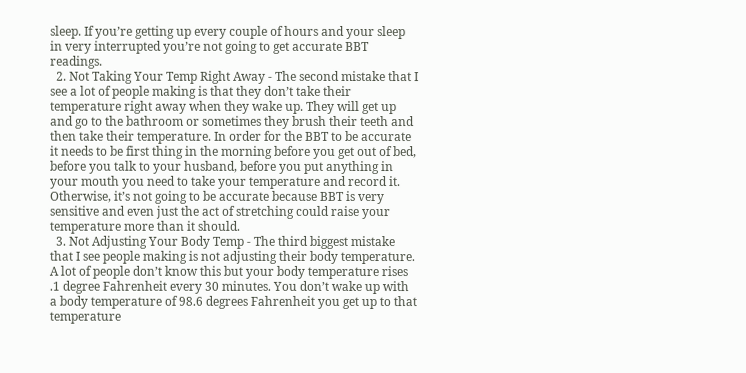sleep. If you’re getting up every couple of hours and your sleep in very interrupted you’re not going to get accurate BBT readings.
  2. Not Taking Your Temp Right Away - The second mistake that I see a lot of people making is that they don’t take their temperature right away when they wake up. They will get up and go to the bathroom or sometimes they brush their teeth and then take their temperature. In order for the BBT to be accurate it needs to be first thing in the morning before you get out of bed, before you talk to your husband, before you put anything in your mouth you need to take your temperature and record it. Otherwise, it’s not going to be accurate because BBT is very sensitive and even just the act of stretching could raise your temperature more than it should.
  3. Not Adjusting Your Body Temp - The third biggest mistake that I see people making is not adjusting their body temperature. A lot of people don’t know this but your body temperature rises .1 degree Fahrenheit every 30 minutes. You don’t wake up with a body temperature of 98.6 degrees Fahrenheit you get up to that temperature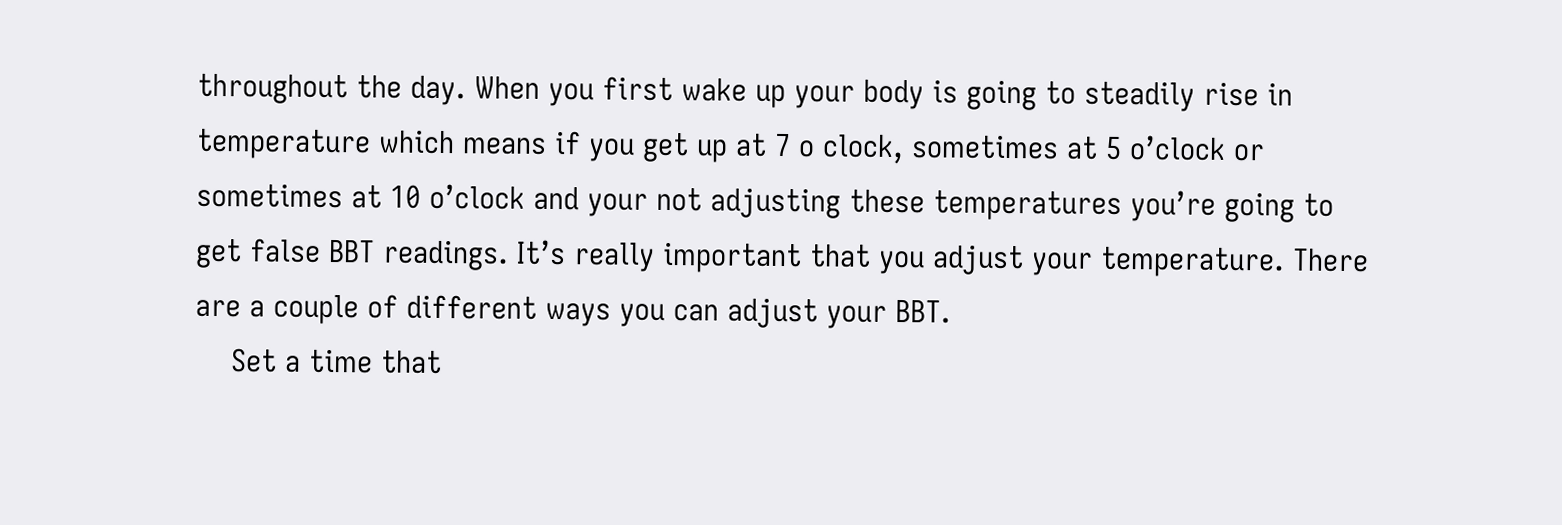throughout the day. When you first wake up your body is going to steadily rise in temperature which means if you get up at 7 o clock, sometimes at 5 o’clock or sometimes at 10 o’clock and your not adjusting these temperatures you’re going to get false BBT readings. It’s really important that you adjust your temperature. There are a couple of different ways you can adjust your BBT.
    Set a time that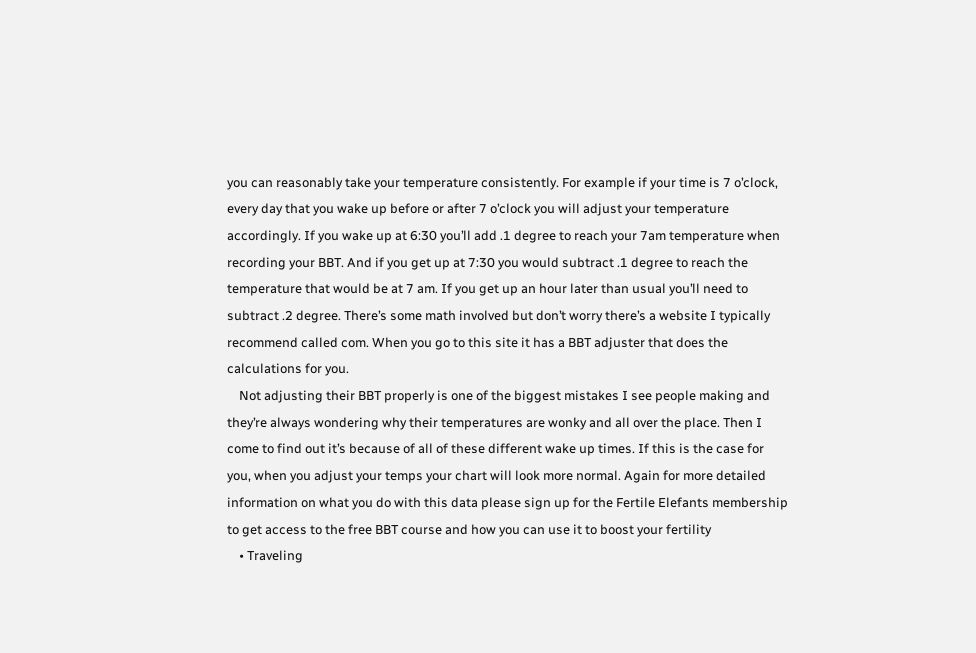you can reasonably take your temperature consistently. For example if your time is 7 o’clock, every day that you wake up before or after 7 o’clock you will adjust your temperature accordingly. If you wake up at 6:30 you’ll add .1 degree to reach your 7am temperature when recording your BBT. And if you get up at 7:30 you would subtract .1 degree to reach the temperature that would be at 7 am. If you get up an hour later than usual you’ll need to subtract .2 degree. There’s some math involved but don’t worry there’s a website I typically recommend called com. When you go to this site it has a BBT adjuster that does the calculations for you.
    Not adjusting their BBT properly is one of the biggest mistakes I see people making and they’re always wondering why their temperatures are wonky and all over the place. Then I come to find out it’s because of all of these different wake up times. If this is the case for you, when you adjust your temps your chart will look more normal. Again for more detailed information on what you do with this data please sign up for the Fertile Elefants membership to get access to the free BBT course and how you can use it to boost your fertility
    • Traveling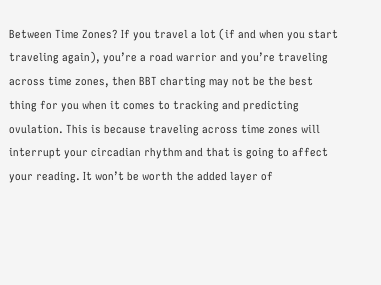Between Time Zones? If you travel a lot (if and when you start traveling again), you’re a road warrior and you’re traveling across time zones, then BBT charting may not be the best thing for you when it comes to tracking and predicting ovulation. This is because traveling across time zones will interrupt your circadian rhythm and that is going to affect your reading. It won’t be worth the added layer of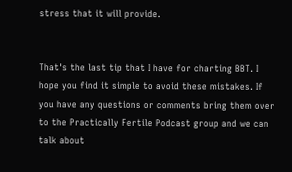stress that it will provide.


That's the last tip that I have for charting BBT. I hope you find it simple to avoid these mistakes. If you have any questions or comments bring them over to the Practically Fertile Podcast group and we can talk about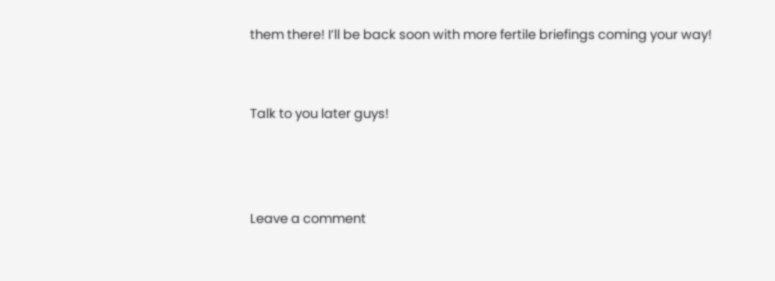them there! I’ll be back soon with more fertile briefings coming your way!


Talk to you later guys!



Leave a comment